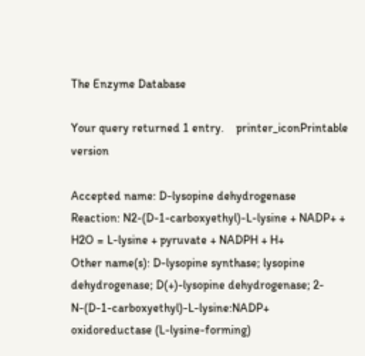The Enzyme Database

Your query returned 1 entry.    printer_iconPrintable version

Accepted name: D-lysopine dehydrogenase
Reaction: N2-(D-1-carboxyethyl)-L-lysine + NADP+ + H2O = L-lysine + pyruvate + NADPH + H+
Other name(s): D-lysopine synthase; lysopine dehydrogenase; D(+)-lysopine dehydrogenase; 2-N-(D-1-carboxyethyl)-L-lysine:NADP+ oxidoreductase (L-lysine-forming)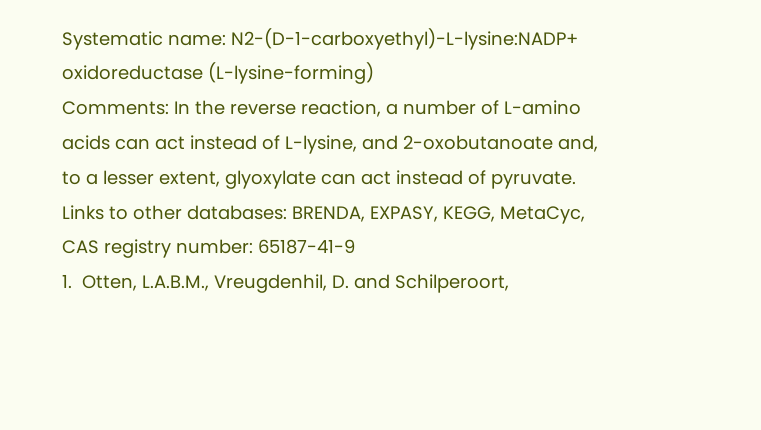Systematic name: N2-(D-1-carboxyethyl)-L-lysine:NADP+ oxidoreductase (L-lysine-forming)
Comments: In the reverse reaction, a number of L-amino acids can act instead of L-lysine, and 2-oxobutanoate and, to a lesser extent, glyoxylate can act instead of pyruvate.
Links to other databases: BRENDA, EXPASY, KEGG, MetaCyc, CAS registry number: 65187-41-9
1.  Otten, L.A.B.M., Vreugdenhil, D. and Schilperoort,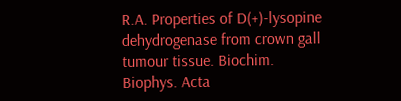R.A. Properties of D(+)-lysopine dehydrogenase from crown gall tumour tissue. Biochim. Biophys. Acta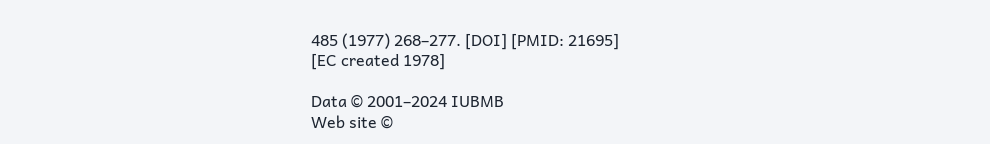485 (1977) 268–277. [DOI] [PMID: 21695]
[EC created 1978]

Data © 2001–2024 IUBMB
Web site ©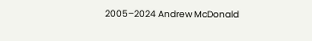2005–2024 Andrew McDonald